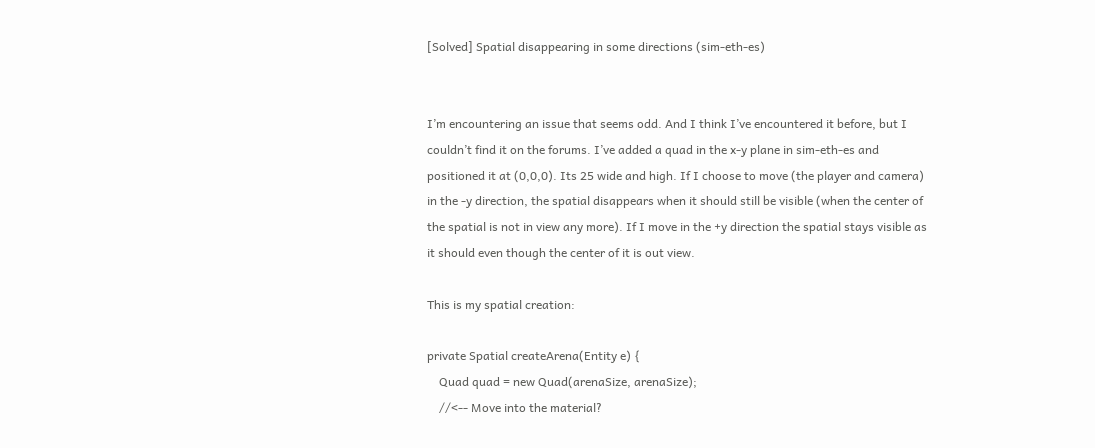[Solved] Spatial disappearing in some directions (sim-eth-es)


I’m encountering an issue that seems odd. And I think I’ve encountered it before, but I couldn’t find it on the forums. I’ve added a quad in the x-y plane in sim-eth-es and positioned it at (0,0,0). Its 25 wide and high. If I choose to move (the player and camera) in the -y direction, the spatial disappears when it should still be visible (when the center of the spatial is not in view any more). If I move in the +y direction the spatial stays visible as it should even though the center of it is out view.

This is my spatial creation:

private Spatial createArena(Entity e) {
    Quad quad = new Quad(arenaSize, arenaSize);
    //<-- Move into the material?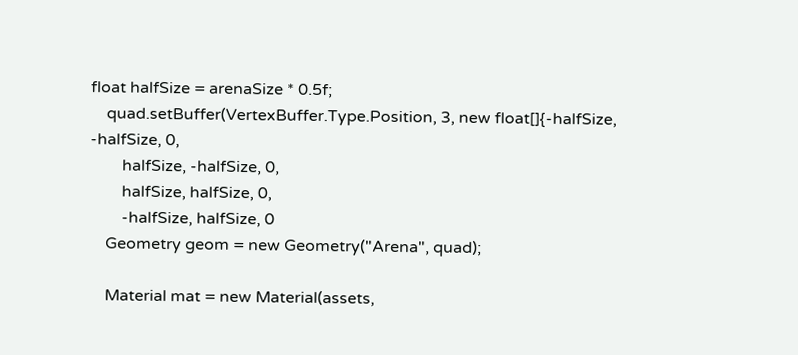float halfSize = arenaSize * 0.5f;
    quad.setBuffer(VertexBuffer.Type.Position, 3, new float[]{-halfSize, -halfSize, 0,
        halfSize, -halfSize, 0,
        halfSize, halfSize, 0,
        -halfSize, halfSize, 0
    Geometry geom = new Geometry("Arena", quad);

    Material mat = new Material(assets,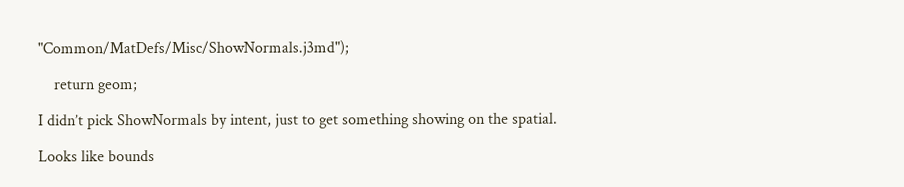"Common/MatDefs/Misc/ShowNormals.j3md");

    return geom;

I didn’t pick ShowNormals by intent, just to get something showing on the spatial.

Looks like bounds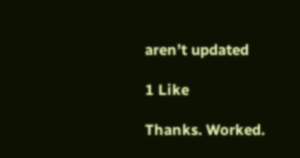aren’t updated

1 Like

Thanks. Worked.